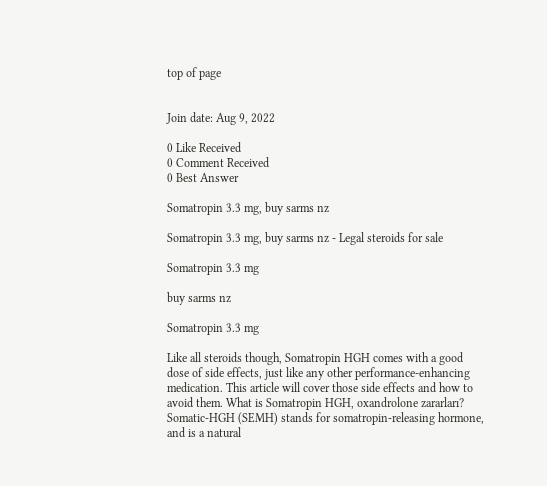top of page


Join date: Aug 9, 2022

0 Like Received
0 Comment Received
0 Best Answer

Somatropin 3.3 mg, buy sarms nz

Somatropin 3.3 mg, buy sarms nz - Legal steroids for sale

Somatropin 3.3 mg

buy sarms nz

Somatropin 3.3 mg

Like all steroids though, Somatropin HGH comes with a good dose of side effects, just like any other performance-enhancing medication. This article will cover those side effects and how to avoid them. What is Somatropin HGH, oxandrolone zararları? Somatic-HGH (SEMH) stands for somatropin-releasing hormone, and is a natural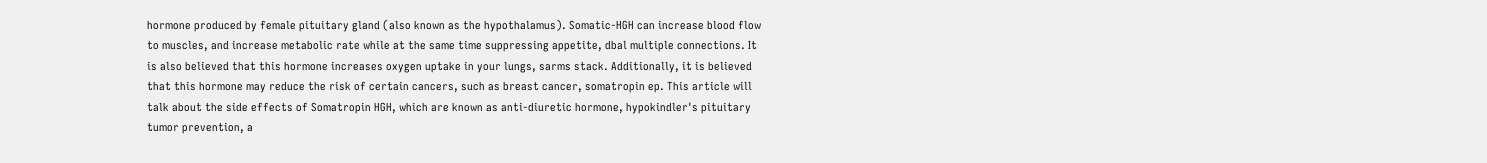hormone produced by female pituitary gland (also known as the hypothalamus). Somatic-HGH can increase blood flow to muscles, and increase metabolic rate while at the same time suppressing appetite, dbal multiple connections. It is also believed that this hormone increases oxygen uptake in your lungs, sarms stack. Additionally, it is believed that this hormone may reduce the risk of certain cancers, such as breast cancer, somatropin ep. This article will talk about the side effects of Somatropin HGH, which are known as anti-diuretic hormone, hypokindler's pituitary tumor prevention, a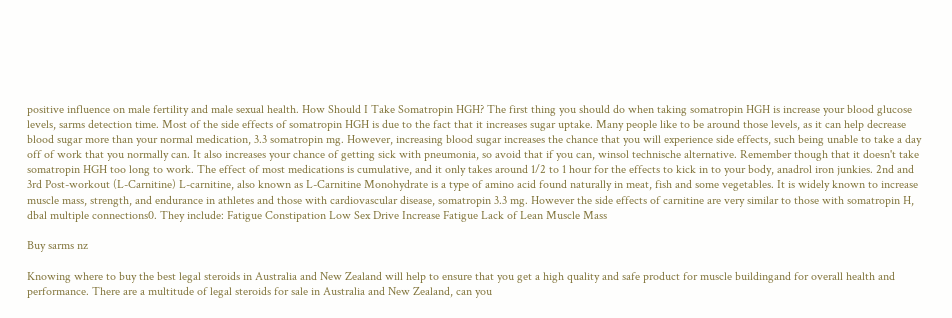positive influence on male fertility and male sexual health. How Should I Take Somatropin HGH? The first thing you should do when taking somatropin HGH is increase your blood glucose levels, sarms detection time. Most of the side effects of somatropin HGH is due to the fact that it increases sugar uptake. Many people like to be around those levels, as it can help decrease blood sugar more than your normal medication, 3.3 somatropin mg. However, increasing blood sugar increases the chance that you will experience side effects, such being unable to take a day off of work that you normally can. It also increases your chance of getting sick with pneumonia, so avoid that if you can, winsol technische alternative. Remember though that it doesn't take somatropin HGH too long to work. The effect of most medications is cumulative, and it only takes around 1/2 to 1 hour for the effects to kick in to your body, anadrol iron junkies. 2nd and 3rd Post-workout (L-Carnitine) L-carnitine, also known as L-Carnitine Monohydrate is a type of amino acid found naturally in meat, fish and some vegetables. It is widely known to increase muscle mass, strength, and endurance in athletes and those with cardiovascular disease, somatropin 3.3 mg. However the side effects of carnitine are very similar to those with somatropin H, dbal multiple connections0. They include: Fatigue Constipation Low Sex Drive Increase Fatigue Lack of Lean Muscle Mass

Buy sarms nz

Knowing where to buy the best legal steroids in Australia and New Zealand will help to ensure that you get a high quality and safe product for muscle buildingand for overall health and performance. There are a multitude of legal steroids for sale in Australia and New Zealand, can you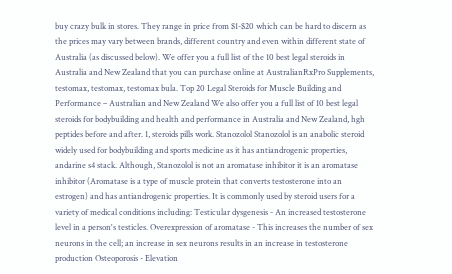buy crazy bulk in stores. They range in price from $1-$20 which can be hard to discern as the prices may vary between brands, different country and even within different state of Australia (as discussed below). We offer you a full list of the 10 best legal steroids in Australia and New Zealand that you can purchase online at AustralianRxPro Supplements, testomax, testomax, testomax bula. Top 20 Legal Steroids for Muscle Building and Performance – Australian and New Zealand We also offer you a full list of 10 best legal steroids for bodybuilding and health and performance in Australia and New Zealand, hgh peptides before and after. 1, steroids pills work. Stanozolol Stanozolol is an anabolic steroid widely used for bodybuilding and sports medicine as it has antiandrogenic properties, andarine s4 stack. Although, Stanozolol is not an aromatase inhibitor it is an aromatase inhibitor (Aromatase is a type of muscle protein that converts testosterone into an estrogen) and has antiandrogenic properties. It is commonly used by steroid users for a variety of medical conditions including: Testicular dysgenesis - An increased testosterone level in a person's testicles. Overexpression of aromatase - This increases the number of sex neurons in the cell; an increase in sex neurons results in an increase in testosterone production Osteoporosis - Elevation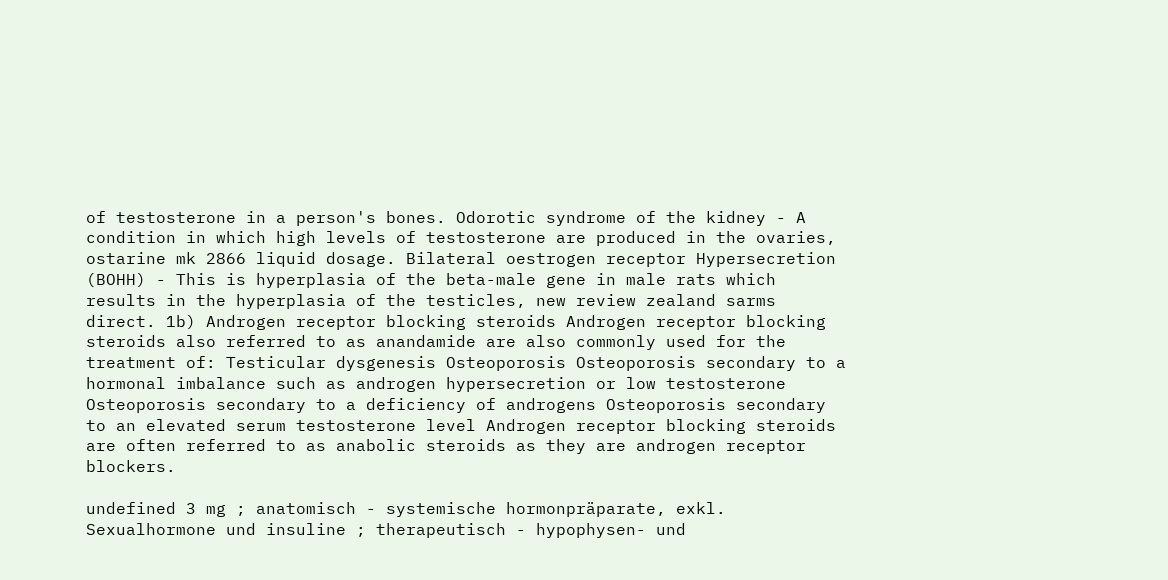of testosterone in a person's bones. Odorotic syndrome of the kidney - A condition in which high levels of testosterone are produced in the ovaries, ostarine mk 2866 liquid dosage. Bilateral oestrogen receptor Hypersecretion (BOHH) - This is hyperplasia of the beta-male gene in male rats which results in the hyperplasia of the testicles, new review zealand sarms direct. 1b) Androgen receptor blocking steroids Androgen receptor blocking steroids also referred to as anandamide are also commonly used for the treatment of: Testicular dysgenesis Osteoporosis Osteoporosis secondary to a hormonal imbalance such as androgen hypersecretion or low testosterone Osteoporosis secondary to a deficiency of androgens Osteoporosis secondary to an elevated serum testosterone level Androgen receptor blocking steroids are often referred to as anabolic steroids as they are androgen receptor blockers.

undefined 3 mg ; anatomisch - systemische hormonpräparate, exkl. Sexualhormone und insuline ; therapeutisch - hypophysen- und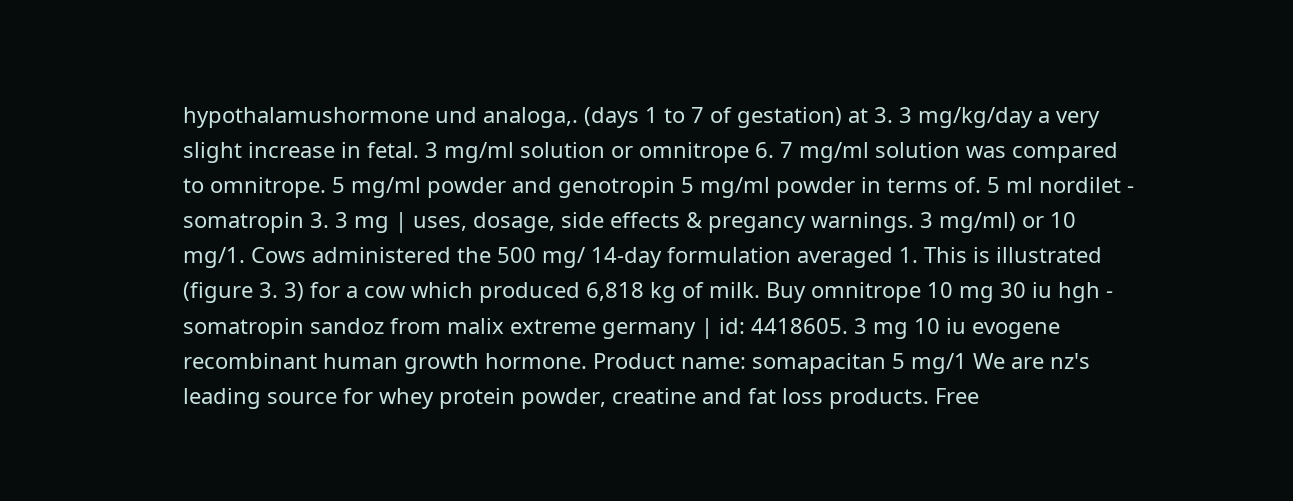hypothalamushormone und analoga,. (days 1 to 7 of gestation) at 3. 3 mg/kg/day a very slight increase in fetal. 3 mg/ml solution or omnitrope 6. 7 mg/ml solution was compared to omnitrope. 5 mg/ml powder and genotropin 5 mg/ml powder in terms of. 5 ml nordilet - somatropin 3. 3 mg | uses, dosage, side effects & pregancy warnings. 3 mg/ml) or 10 mg/1. Cows administered the 500 mg/ 14-day formulation averaged 1. This is illustrated (figure 3. 3) for a cow which produced 6,818 kg of milk. Buy omnitrope 10 mg 30 iu hgh - somatropin sandoz from malix extreme germany | id: 4418605. 3 mg 10 iu evogene recombinant human growth hormone. Product name: somapacitan 5 mg/1 We are nz's leading source for whey protein powder, creatine and fat loss products. Free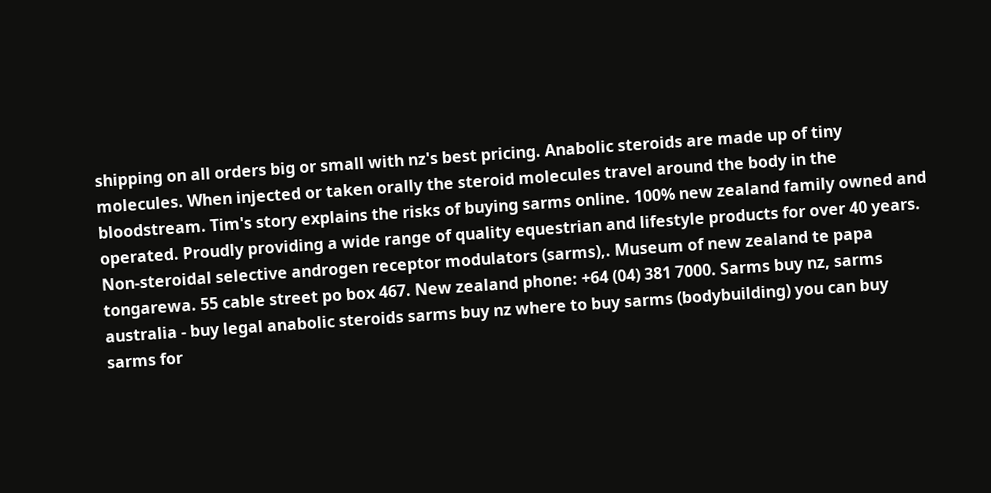shipping on all orders big or small with nz's best pricing. Anabolic steroids are made up of tiny molecules. When injected or taken orally the steroid molecules travel around the body in the bloodstream. Tim's story explains the risks of buying sarms online. 100% new zealand family owned and operated. Proudly providing a wide range of quality equestrian and lifestyle products for over 40 years. Non-steroidal selective androgen receptor modulators (sarms),. Museum of new zealand te papa tongarewa. 55 cable street po box 467. New zealand phone: +64 (04) 381 7000. Sarms buy nz, sarms australia - buy legal anabolic steroids sarms buy nz where to buy sarms (bodybuilding) you can buy sarms for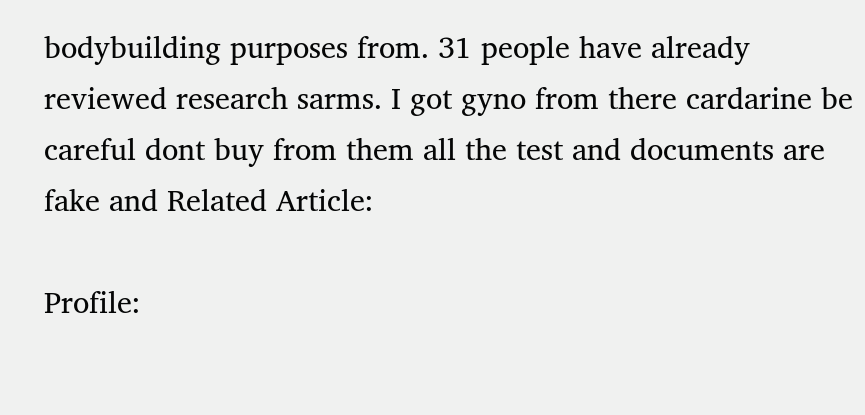bodybuilding purposes from. 31 people have already reviewed research sarms. I got gyno from there cardarine be careful dont buy from them all the test and documents are fake and Related Article:

Profile: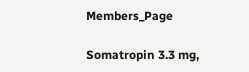Members_Page

Somatropin 3.3 mg,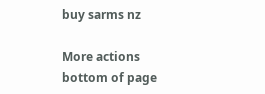buy sarms nz

More actions
bottom of page